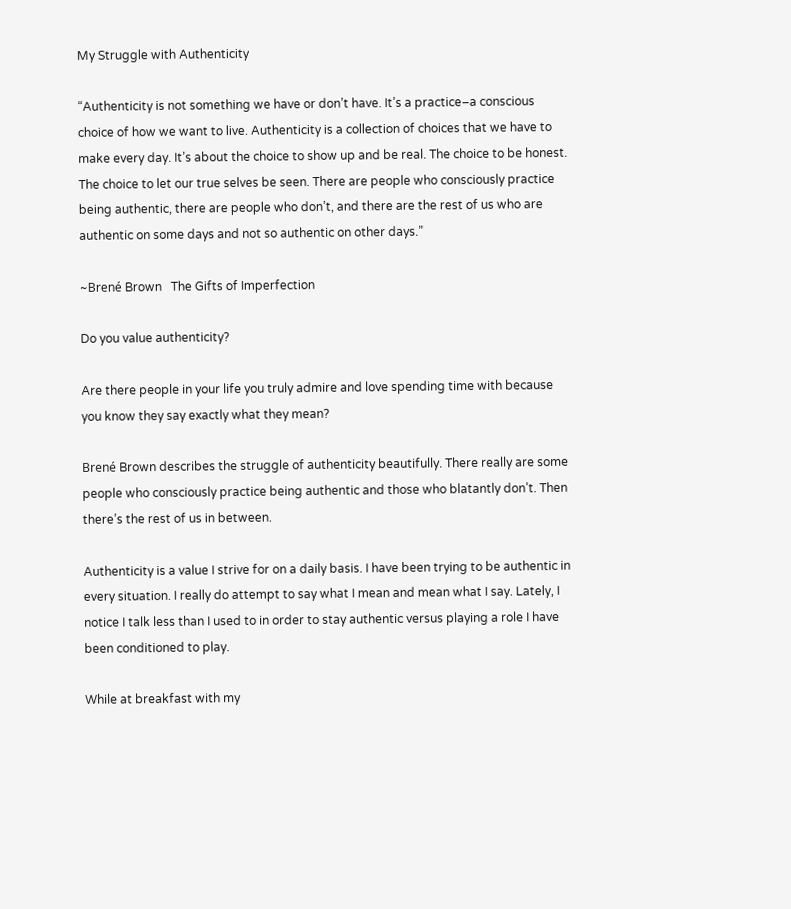My Struggle with Authenticity

“Authenticity is not something we have or don’t have. It’s a practice–a conscious choice of how we want to live. Authenticity is a collection of choices that we have to make every day. It’s about the choice to show up and be real. The choice to be honest. The choice to let our true selves be seen. There are people who consciously practice being authentic, there are people who don’t, and there are the rest of us who are authentic on some days and not so authentic on other days.”

~Brené Brown   The Gifts of Imperfection

Do you value authenticity?

Are there people in your life you truly admire and love spending time with because you know they say exactly what they mean?

Brené Brown describes the struggle of authenticity beautifully. There really are some people who consciously practice being authentic and those who blatantly don’t. Then there’s the rest of us in between.

Authenticity is a value I strive for on a daily basis. I have been trying to be authentic in every situation. I really do attempt to say what I mean and mean what I say. Lately, I notice I talk less than I used to in order to stay authentic versus playing a role I have been conditioned to play.

While at breakfast with my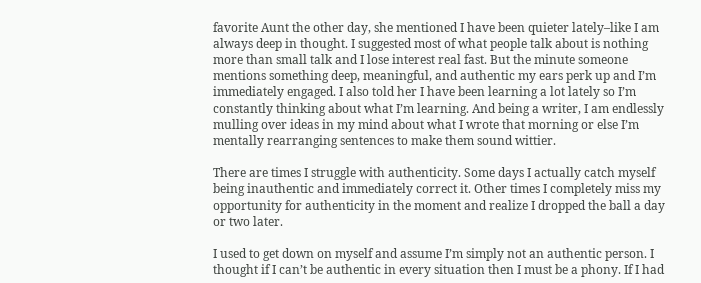favorite Aunt the other day, she mentioned I have been quieter lately–like I am always deep in thought. I suggested most of what people talk about is nothing more than small talk and I lose interest real fast. But the minute someone mentions something deep, meaningful, and authentic my ears perk up and I’m immediately engaged. I also told her I have been learning a lot lately so I’m constantly thinking about what I’m learning. And being a writer, I am endlessly mulling over ideas in my mind about what I wrote that morning or else I’m mentally rearranging sentences to make them sound wittier.

There are times I struggle with authenticity. Some days I actually catch myself being inauthentic and immediately correct it. Other times I completely miss my opportunity for authenticity in the moment and realize I dropped the ball a day or two later.

I used to get down on myself and assume I’m simply not an authentic person. I thought if I can’t be authentic in every situation then I must be a phony. If I had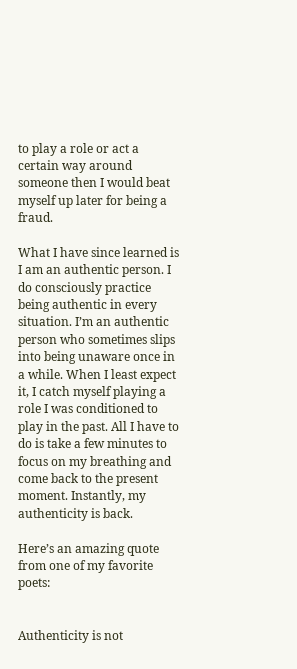to play a role or act a certain way around someone then I would beat myself up later for being a fraud.

What I have since learned is I am an authentic person. I do consciously practice being authentic in every situation. I’m an authentic person who sometimes slips into being unaware once in a while. When I least expect it, I catch myself playing a role I was conditioned to play in the past. All I have to do is take a few minutes to focus on my breathing and come back to the present moment. Instantly, my authenticity is back.

Here’s an amazing quote from one of my favorite poets:


Authenticity is not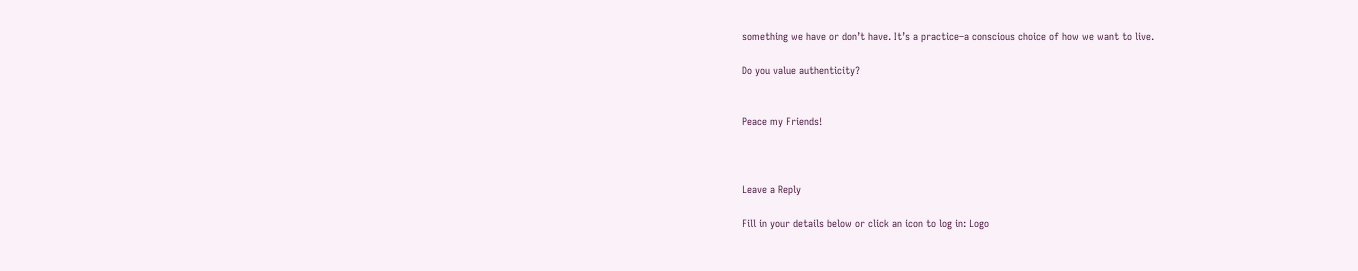something we have or don’t have. It’s a practice–a conscious choice of how we want to live.

Do you value authenticity?


Peace my Friends!



Leave a Reply

Fill in your details below or click an icon to log in: Logo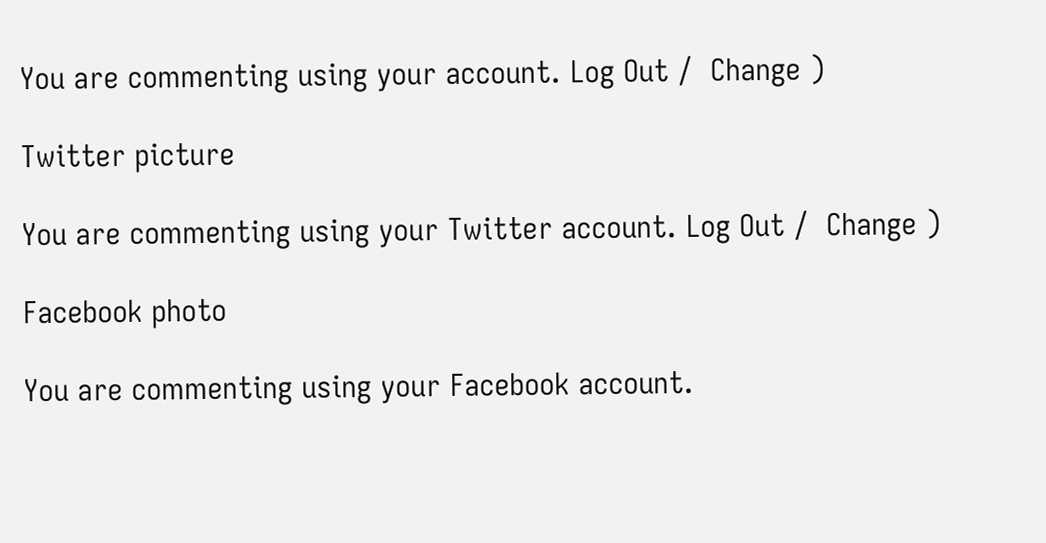You are commenting using your account. Log Out /  Change )

Twitter picture

You are commenting using your Twitter account. Log Out /  Change )

Facebook photo

You are commenting using your Facebook account.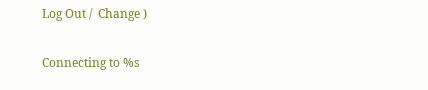Log Out /  Change )

Connecting to %s